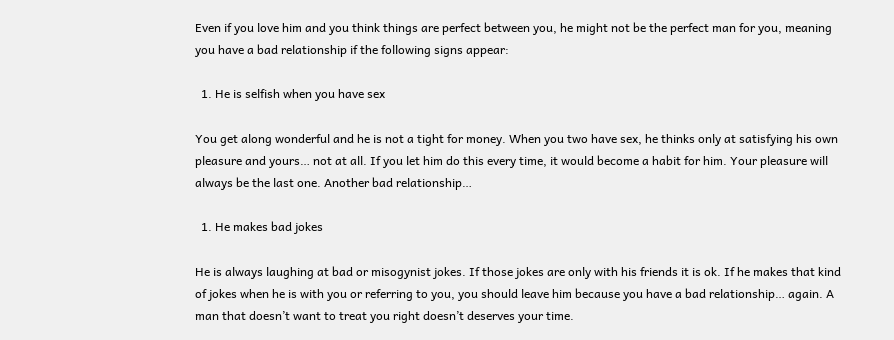Even if you love him and you think things are perfect between you, he might not be the perfect man for you, meaning you have a bad relationship if the following signs appear:

  1. He is selfish when you have sex

You get along wonderful and he is not a tight for money. When you two have sex, he thinks only at satisfying his own pleasure and yours… not at all. If you let him do this every time, it would become a habit for him. Your pleasure will always be the last one. Another bad relationship…

  1. He makes bad jokes

He is always laughing at bad or misogynist jokes. If those jokes are only with his friends it is ok. If he makes that kind of jokes when he is with you or referring to you, you should leave him because you have a bad relationship… again. A man that doesn’t want to treat you right doesn’t deserves your time.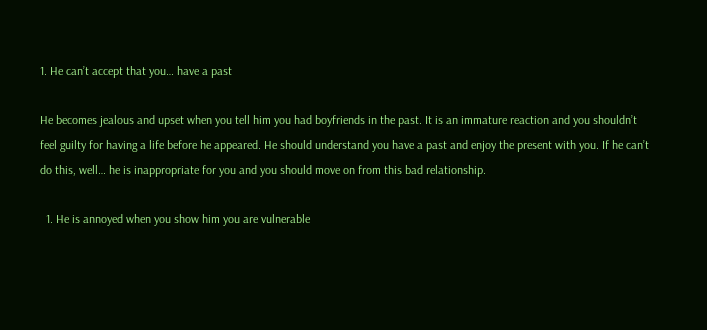1. He can’t accept that you… have a past

He becomes jealous and upset when you tell him you had boyfriends in the past. It is an immature reaction and you shouldn’t feel guilty for having a life before he appeared. He should understand you have a past and enjoy the present with you. If he can’t do this, well… he is inappropriate for you and you should move on from this bad relationship.

  1. He is annoyed when you show him you are vulnerable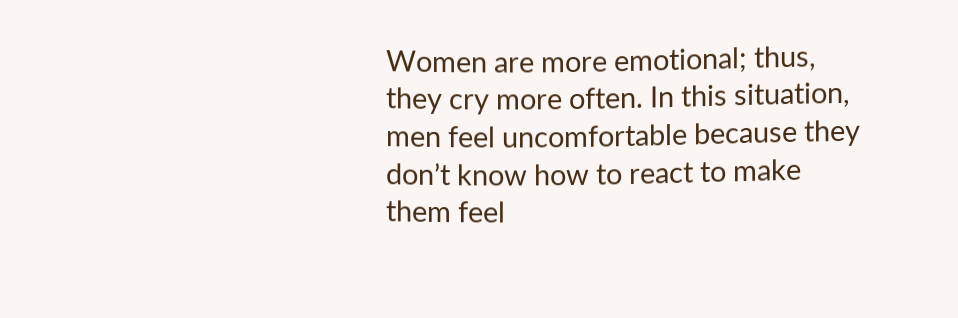Women are more emotional; thus, they cry more often. In this situation, men feel uncomfortable because they don’t know how to react to make them feel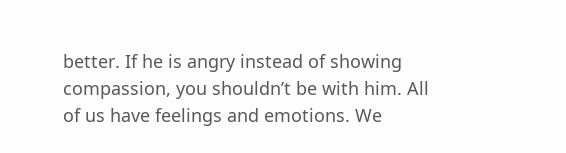better. If he is angry instead of showing compassion, you shouldn’t be with him. All of us have feelings and emotions. We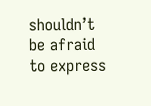shouldn’t be afraid to express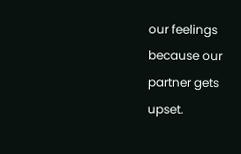our feelings because our partner gets upset.